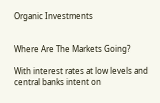Organic Investments


Where Are The Markets Going?

With interest rates at low levels and central banks intent on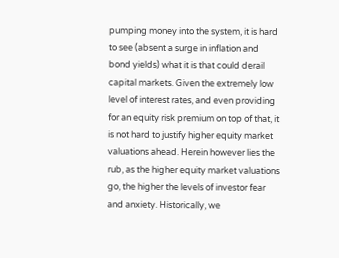pumping money into the system, it is hard to see (absent a surge in inflation and bond yields) what it is that could derail capital markets. Given the extremely low level of interest rates, and even providing for an equity risk premium on top of that, it is not hard to justify higher equity market valuations ahead. Herein however lies the rub, as the higher equity market valuations go, the higher the levels of investor fear and anxiety. Historically, we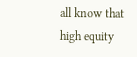all know that high equity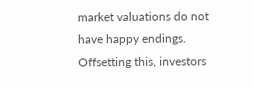market valuations do not have happy endings. Offsetting this, investors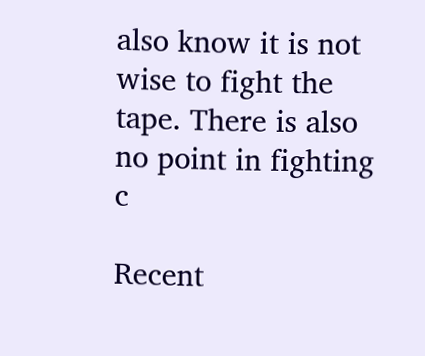also know it is not wise to fight the tape. There is also no point in fighting c

Recent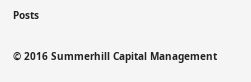Posts

© 2016 Summerhill Capital Management